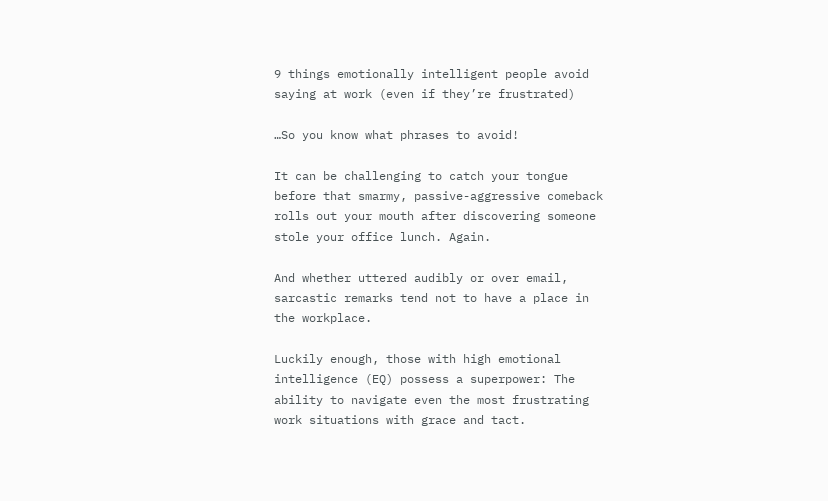9 things emotionally intelligent people avoid saying at work (even if they’re frustrated)

…So you know what phrases to avoid!

It can be challenging to catch your tongue before that smarmy, passive-aggressive comeback rolls out your mouth after discovering someone stole your office lunch. Again.

And whether uttered audibly or over email, sarcastic remarks tend not to have a place in the workplace.

Luckily enough, those with high emotional intelligence (EQ) possess a superpower: The ability to navigate even the most frustrating work situations with grace and tact.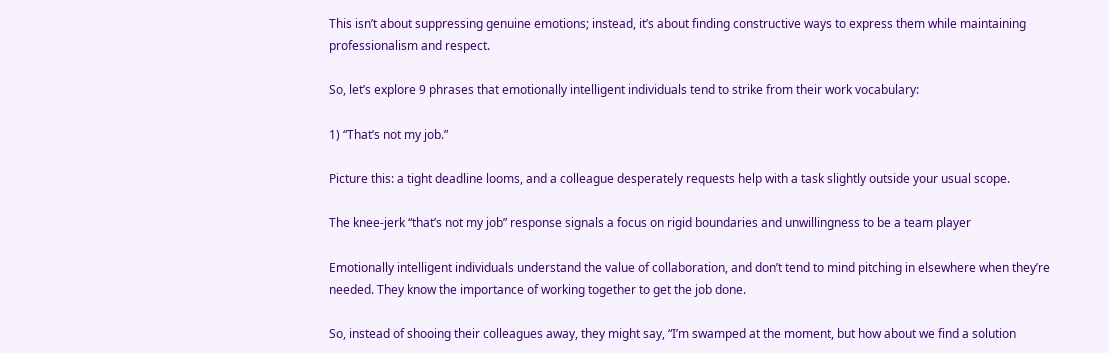This isn’t about suppressing genuine emotions; instead, it’s about finding constructive ways to express them while maintaining professionalism and respect.

So, let’s explore 9 phrases that emotionally intelligent individuals tend to strike from their work vocabulary:

1) “That’s not my job.”

Picture this: a tight deadline looms, and a colleague desperately requests help with a task slightly outside your usual scope.

The knee-jerk “that’s not my job” response signals a focus on rigid boundaries and unwillingness to be a team player

Emotionally intelligent individuals understand the value of collaboration, and don’t tend to mind pitching in elsewhere when they’re needed. They know the importance of working together to get the job done.

So, instead of shooing their colleagues away, they might say, “I’m swamped at the moment, but how about we find a solution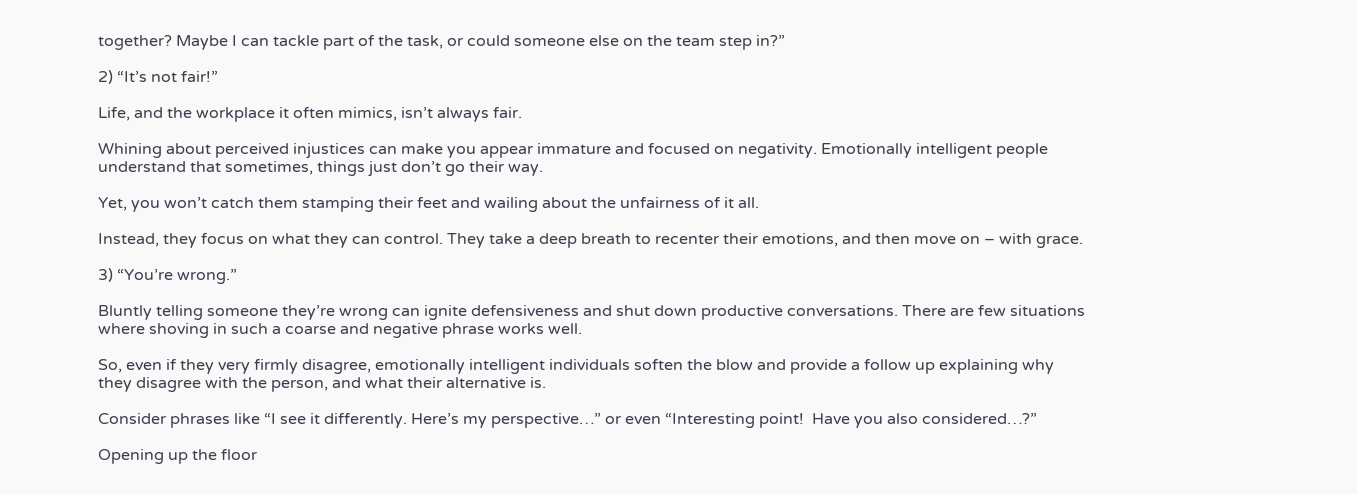together? Maybe I can tackle part of the task, or could someone else on the team step in?”

2) “It’s not fair!”

Life, and the workplace it often mimics, isn’t always fair.

Whining about perceived injustices can make you appear immature and focused on negativity. Emotionally intelligent people understand that sometimes, things just don’t go their way.

Yet, you won’t catch them stamping their feet and wailing about the unfairness of it all.

Instead, they focus on what they can control. They take a deep breath to recenter their emotions, and then move on – with grace.

3) “You’re wrong.”

Bluntly telling someone they’re wrong can ignite defensiveness and shut down productive conversations. There are few situations where shoving in such a coarse and negative phrase works well.

So, even if they very firmly disagree, emotionally intelligent individuals soften the blow and provide a follow up explaining why they disagree with the person, and what their alternative is.

Consider phrases like “I see it differently. Here’s my perspective…” or even “Interesting point!  Have you also considered…?”

Opening up the floor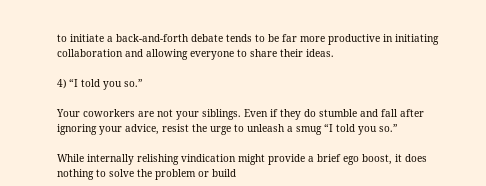to initiate a back-and-forth debate tends to be far more productive in initiating collaboration and allowing everyone to share their ideas.

4) “I told you so.”

Your coworkers are not your siblings. Even if they do stumble and fall after ignoring your advice, resist the urge to unleash a smug “I told you so.”

While internally relishing vindication might provide a brief ego boost, it does nothing to solve the problem or build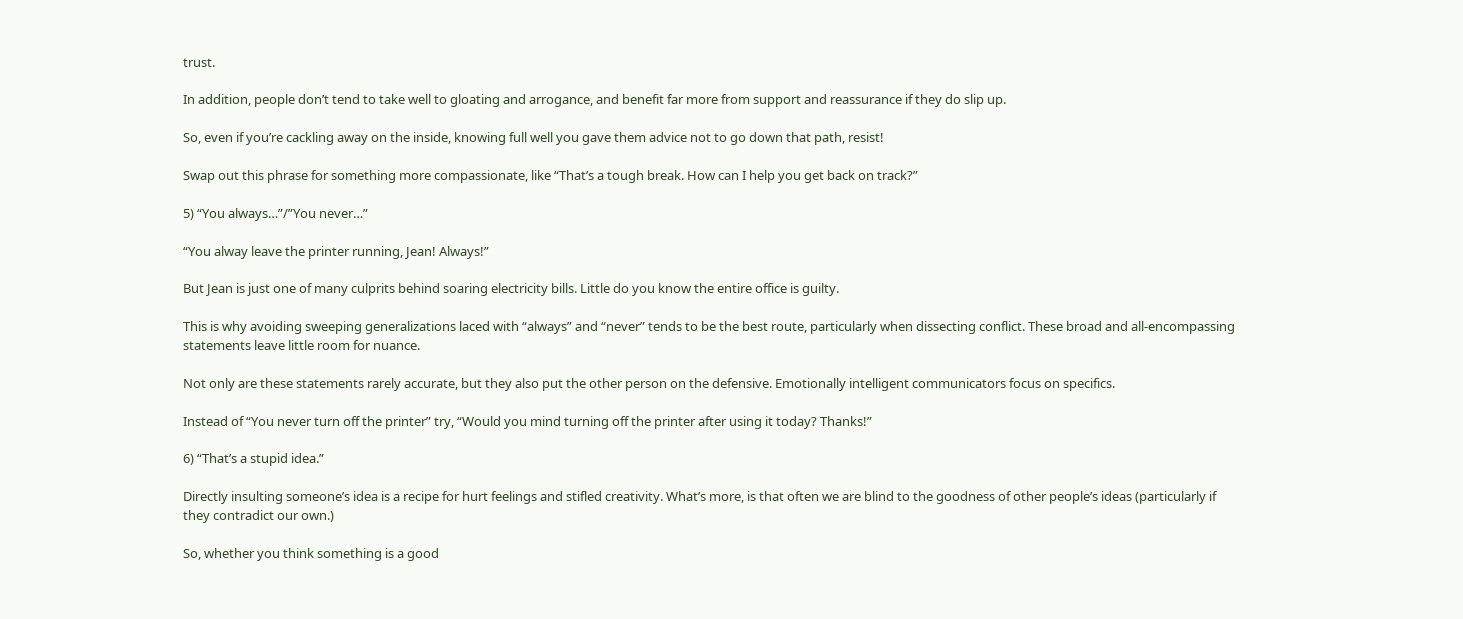trust.

In addition, people don’t tend to take well to gloating and arrogance, and benefit far more from support and reassurance if they do slip up.

So, even if you’re cackling away on the inside, knowing full well you gave them advice not to go down that path, resist!

Swap out this phrase for something more compassionate, like “That’s a tough break. How can I help you get back on track?”

5) “You always…”/”You never…”

“You alway leave the printer running, Jean! Always!”

But Jean is just one of many culprits behind soaring electricity bills. Little do you know the entire office is guilty.

This is why avoiding sweeping generalizations laced with “always” and “never” tends to be the best route, particularly when dissecting conflict. These broad and all-encompassing statements leave little room for nuance.

Not only are these statements rarely accurate, but they also put the other person on the defensive. Emotionally intelligent communicators focus on specifics.

Instead of “You never turn off the printer” try, “Would you mind turning off the printer after using it today? Thanks!”

6) “That’s a stupid idea.”

Directly insulting someone’s idea is a recipe for hurt feelings and stifled creativity. What’s more, is that often we are blind to the goodness of other people’s ideas (particularly if they contradict our own.)

So, whether you think something is a good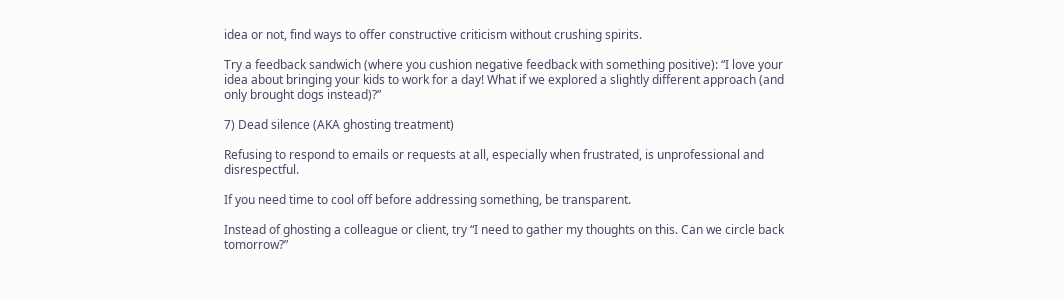idea or not, find ways to offer constructive criticism without crushing spirits.

Try a feedback sandwich (where you cushion negative feedback with something positive): “I love your idea about bringing your kids to work for a day! What if we explored a slightly different approach (and only brought dogs instead)?”

7) Dead silence (AKA ghosting treatment)

Refusing to respond to emails or requests at all, especially when frustrated, is unprofessional and disrespectful.

If you need time to cool off before addressing something, be transparent.

Instead of ghosting a colleague or client, try “I need to gather my thoughts on this. Can we circle back tomorrow?”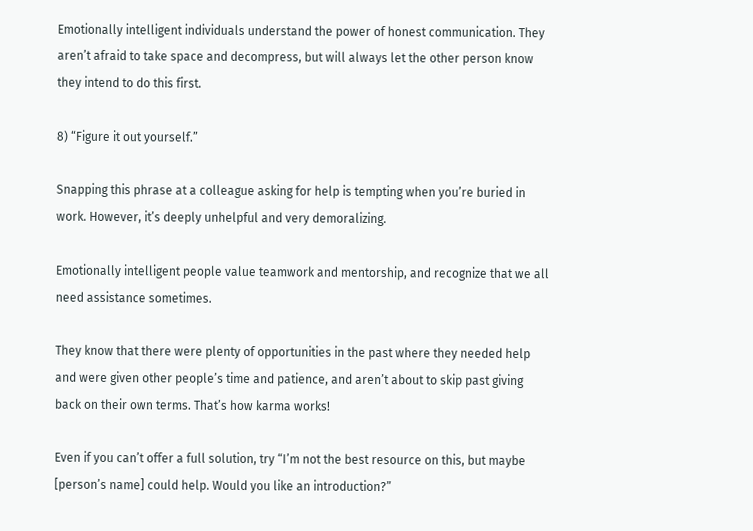Emotionally intelligent individuals understand the power of honest communication. They aren’t afraid to take space and decompress, but will always let the other person know they intend to do this first.

8) “Figure it out yourself.”

Snapping this phrase at a colleague asking for help is tempting when you’re buried in work. However, it’s deeply unhelpful and very demoralizing.

Emotionally intelligent people value teamwork and mentorship, and recognize that we all need assistance sometimes.

They know that there were plenty of opportunities in the past where they needed help and were given other people’s time and patience, and aren’t about to skip past giving back on their own terms. That’s how karma works!

Even if you can’t offer a full solution, try “I’m not the best resource on this, but maybe [person’s name] could help. Would you like an introduction?”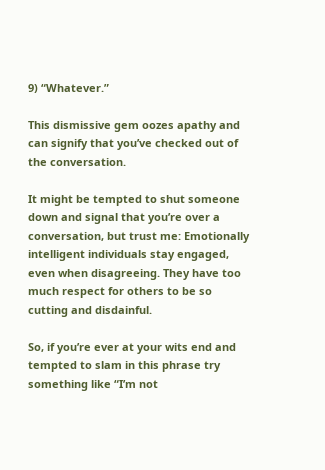9) “Whatever.”

This dismissive gem oozes apathy and can signify that you’ve checked out of the conversation.

It might be tempted to shut someone down and signal that you’re over a conversation, but trust me: Emotionally intelligent individuals stay engaged, even when disagreeing. They have too much respect for others to be so cutting and disdainful.

So, if you’re ever at your wits end and tempted to slam in this phrase try something like “I’m not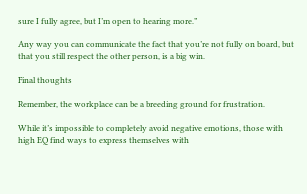sure I fully agree, but I’m open to hearing more.”

Any way you can communicate the fact that you’re not fully on board, but that you still respect the other person, is a big win.

Final thoughts

Remember, the workplace can be a breeding ground for frustration.

While it’s impossible to completely avoid negative emotions, those with high EQ find ways to express themselves with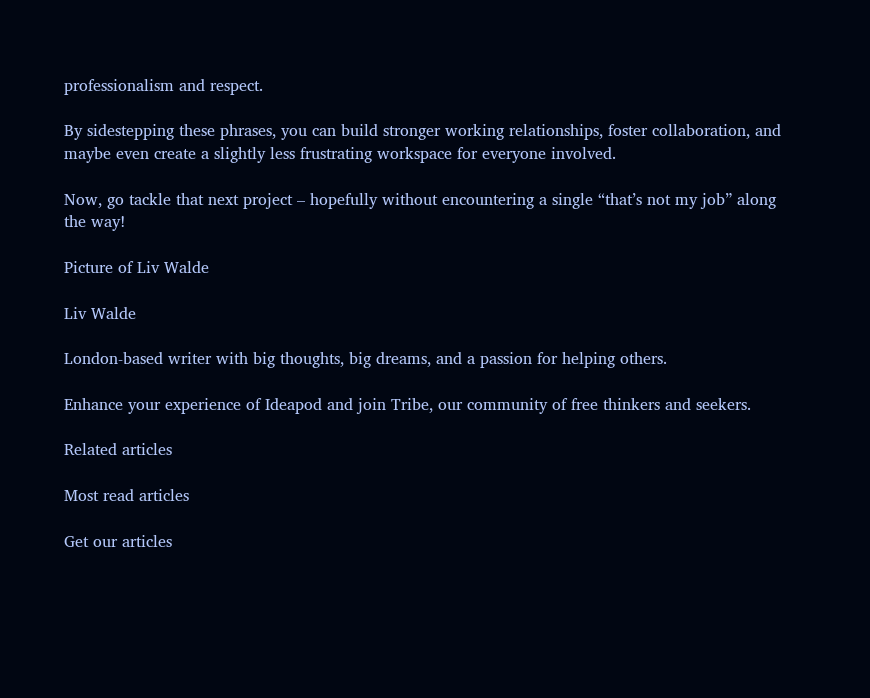professionalism and respect.

By sidestepping these phrases, you can build stronger working relationships, foster collaboration, and maybe even create a slightly less frustrating workspace for everyone involved.

Now, go tackle that next project – hopefully without encountering a single “that’s not my job” along the way!

Picture of Liv Walde

Liv Walde

London-based writer with big thoughts, big dreams, and a passion for helping others.

Enhance your experience of Ideapod and join Tribe, our community of free thinkers and seekers.

Related articles

Most read articles

Get our articles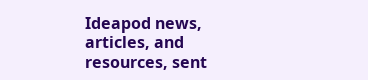Ideapod news, articles, and resources, sent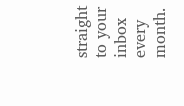straight to your inbox every month.